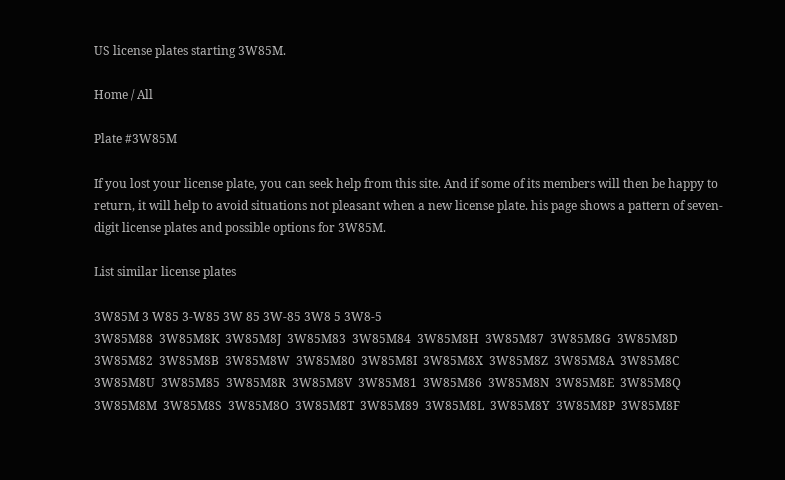US license plates starting 3W85M.

Home / All

Plate #3W85M

If you lost your license plate, you can seek help from this site. And if some of its members will then be happy to return, it will help to avoid situations not pleasant when a new license plate. his page shows a pattern of seven-digit license plates and possible options for 3W85M.

List similar license plates

3W85M 3 W85 3-W85 3W 85 3W-85 3W8 5 3W8-5
3W85M88  3W85M8K  3W85M8J  3W85M83  3W85M84  3W85M8H  3W85M87  3W85M8G  3W85M8D  3W85M82  3W85M8B  3W85M8W  3W85M80  3W85M8I  3W85M8X  3W85M8Z  3W85M8A  3W85M8C  3W85M8U  3W85M85  3W85M8R  3W85M8V  3W85M81  3W85M86  3W85M8N  3W85M8E  3W85M8Q  3W85M8M  3W85M8S  3W85M8O  3W85M8T  3W85M89  3W85M8L  3W85M8Y  3W85M8P  3W85M8F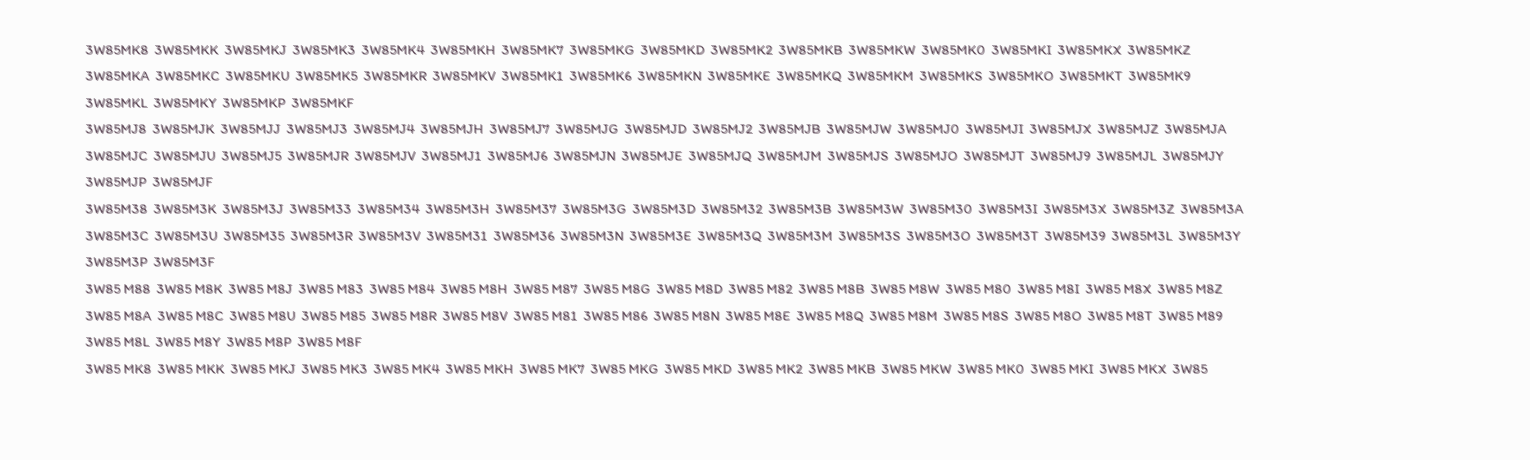3W85MK8  3W85MKK  3W85MKJ  3W85MK3  3W85MK4  3W85MKH  3W85MK7  3W85MKG  3W85MKD  3W85MK2  3W85MKB  3W85MKW  3W85MK0  3W85MKI  3W85MKX  3W85MKZ  3W85MKA  3W85MKC  3W85MKU  3W85MK5  3W85MKR  3W85MKV  3W85MK1  3W85MK6  3W85MKN  3W85MKE  3W85MKQ  3W85MKM  3W85MKS  3W85MKO  3W85MKT  3W85MK9  3W85MKL  3W85MKY  3W85MKP  3W85MKF
3W85MJ8  3W85MJK  3W85MJJ  3W85MJ3  3W85MJ4  3W85MJH  3W85MJ7  3W85MJG  3W85MJD  3W85MJ2  3W85MJB  3W85MJW  3W85MJ0  3W85MJI  3W85MJX  3W85MJZ  3W85MJA  3W85MJC  3W85MJU  3W85MJ5  3W85MJR  3W85MJV  3W85MJ1  3W85MJ6  3W85MJN  3W85MJE  3W85MJQ  3W85MJM  3W85MJS  3W85MJO  3W85MJT  3W85MJ9  3W85MJL  3W85MJY  3W85MJP  3W85MJF
3W85M38  3W85M3K  3W85M3J  3W85M33  3W85M34  3W85M3H  3W85M37  3W85M3G  3W85M3D  3W85M32  3W85M3B  3W85M3W  3W85M30  3W85M3I  3W85M3X  3W85M3Z  3W85M3A  3W85M3C  3W85M3U  3W85M35  3W85M3R  3W85M3V  3W85M31  3W85M36  3W85M3N  3W85M3E  3W85M3Q  3W85M3M  3W85M3S  3W85M3O  3W85M3T  3W85M39  3W85M3L  3W85M3Y  3W85M3P  3W85M3F
3W85 M88  3W85 M8K  3W85 M8J  3W85 M83  3W85 M84  3W85 M8H  3W85 M87  3W85 M8G  3W85 M8D  3W85 M82  3W85 M8B  3W85 M8W  3W85 M80  3W85 M8I  3W85 M8X  3W85 M8Z  3W85 M8A  3W85 M8C  3W85 M8U  3W85 M85  3W85 M8R  3W85 M8V  3W85 M81  3W85 M86  3W85 M8N  3W85 M8E  3W85 M8Q  3W85 M8M  3W85 M8S  3W85 M8O  3W85 M8T  3W85 M89  3W85 M8L  3W85 M8Y  3W85 M8P  3W85 M8F
3W85 MK8  3W85 MKK  3W85 MKJ  3W85 MK3  3W85 MK4  3W85 MKH  3W85 MK7  3W85 MKG  3W85 MKD  3W85 MK2  3W85 MKB  3W85 MKW  3W85 MK0  3W85 MKI  3W85 MKX  3W85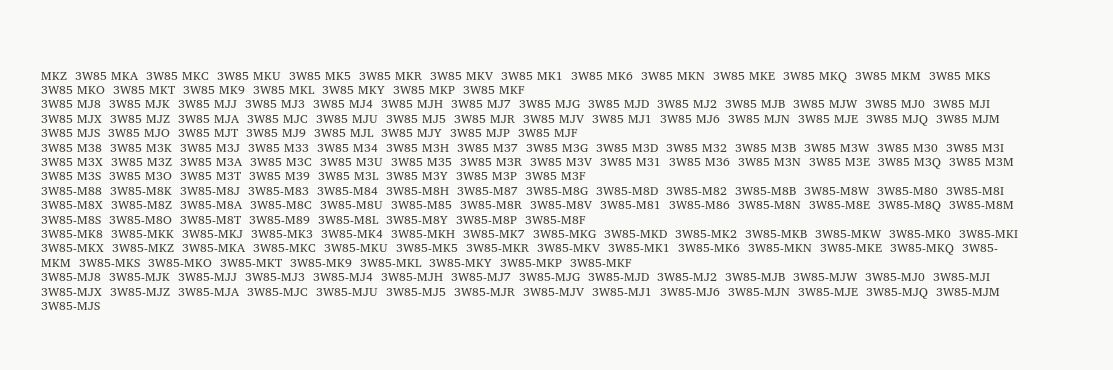MKZ  3W85 MKA  3W85 MKC  3W85 MKU  3W85 MK5  3W85 MKR  3W85 MKV  3W85 MK1  3W85 MK6  3W85 MKN  3W85 MKE  3W85 MKQ  3W85 MKM  3W85 MKS  3W85 MKO  3W85 MKT  3W85 MK9  3W85 MKL  3W85 MKY  3W85 MKP  3W85 MKF
3W85 MJ8  3W85 MJK  3W85 MJJ  3W85 MJ3  3W85 MJ4  3W85 MJH  3W85 MJ7  3W85 MJG  3W85 MJD  3W85 MJ2  3W85 MJB  3W85 MJW  3W85 MJ0  3W85 MJI  3W85 MJX  3W85 MJZ  3W85 MJA  3W85 MJC  3W85 MJU  3W85 MJ5  3W85 MJR  3W85 MJV  3W85 MJ1  3W85 MJ6  3W85 MJN  3W85 MJE  3W85 MJQ  3W85 MJM  3W85 MJS  3W85 MJO  3W85 MJT  3W85 MJ9  3W85 MJL  3W85 MJY  3W85 MJP  3W85 MJF
3W85 M38  3W85 M3K  3W85 M3J  3W85 M33  3W85 M34  3W85 M3H  3W85 M37  3W85 M3G  3W85 M3D  3W85 M32  3W85 M3B  3W85 M3W  3W85 M30  3W85 M3I  3W85 M3X  3W85 M3Z  3W85 M3A  3W85 M3C  3W85 M3U  3W85 M35  3W85 M3R  3W85 M3V  3W85 M31  3W85 M36  3W85 M3N  3W85 M3E  3W85 M3Q  3W85 M3M  3W85 M3S  3W85 M3O  3W85 M3T  3W85 M39  3W85 M3L  3W85 M3Y  3W85 M3P  3W85 M3F
3W85-M88  3W85-M8K  3W85-M8J  3W85-M83  3W85-M84  3W85-M8H  3W85-M87  3W85-M8G  3W85-M8D  3W85-M82  3W85-M8B  3W85-M8W  3W85-M80  3W85-M8I  3W85-M8X  3W85-M8Z  3W85-M8A  3W85-M8C  3W85-M8U  3W85-M85  3W85-M8R  3W85-M8V  3W85-M81  3W85-M86  3W85-M8N  3W85-M8E  3W85-M8Q  3W85-M8M  3W85-M8S  3W85-M8O  3W85-M8T  3W85-M89  3W85-M8L  3W85-M8Y  3W85-M8P  3W85-M8F
3W85-MK8  3W85-MKK  3W85-MKJ  3W85-MK3  3W85-MK4  3W85-MKH  3W85-MK7  3W85-MKG  3W85-MKD  3W85-MK2  3W85-MKB  3W85-MKW  3W85-MK0  3W85-MKI  3W85-MKX  3W85-MKZ  3W85-MKA  3W85-MKC  3W85-MKU  3W85-MK5  3W85-MKR  3W85-MKV  3W85-MK1  3W85-MK6  3W85-MKN  3W85-MKE  3W85-MKQ  3W85-MKM  3W85-MKS  3W85-MKO  3W85-MKT  3W85-MK9  3W85-MKL  3W85-MKY  3W85-MKP  3W85-MKF
3W85-MJ8  3W85-MJK  3W85-MJJ  3W85-MJ3  3W85-MJ4  3W85-MJH  3W85-MJ7  3W85-MJG  3W85-MJD  3W85-MJ2  3W85-MJB  3W85-MJW  3W85-MJ0  3W85-MJI  3W85-MJX  3W85-MJZ  3W85-MJA  3W85-MJC  3W85-MJU  3W85-MJ5  3W85-MJR  3W85-MJV  3W85-MJ1  3W85-MJ6  3W85-MJN  3W85-MJE  3W85-MJQ  3W85-MJM  3W85-MJS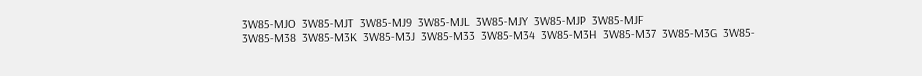3W85-MJO  3W85-MJT  3W85-MJ9  3W85-MJL  3W85-MJY  3W85-MJP  3W85-MJF
3W85-M38  3W85-M3K  3W85-M3J  3W85-M33  3W85-M34  3W85-M3H  3W85-M37  3W85-M3G  3W85-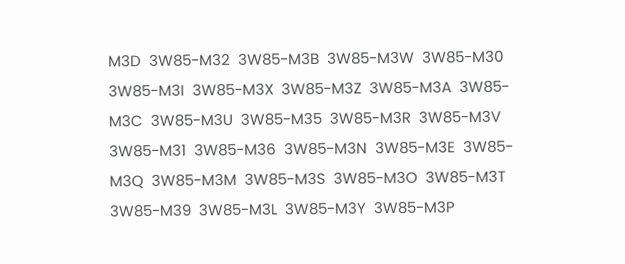M3D  3W85-M32  3W85-M3B  3W85-M3W  3W85-M30  3W85-M3I  3W85-M3X  3W85-M3Z  3W85-M3A  3W85-M3C  3W85-M3U  3W85-M35  3W85-M3R  3W85-M3V  3W85-M31  3W85-M36  3W85-M3N  3W85-M3E  3W85-M3Q  3W85-M3M  3W85-M3S  3W85-M3O  3W85-M3T  3W85-M39  3W85-M3L  3W85-M3Y  3W85-M3P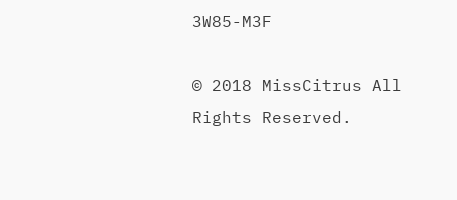3W85-M3F

© 2018 MissCitrus All Rights Reserved.